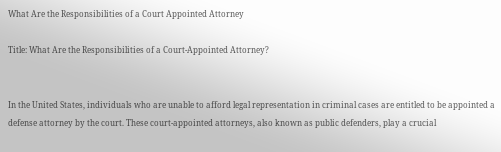What Are the Responsibilities of a Court Appointed Attorney

Title: What Are the Responsibilities of a Court-Appointed Attorney?


In the United States, individuals who are unable to afford legal representation in criminal cases are entitled to be appointed a defense attorney by the court. These court-appointed attorneys, also known as public defenders, play a crucial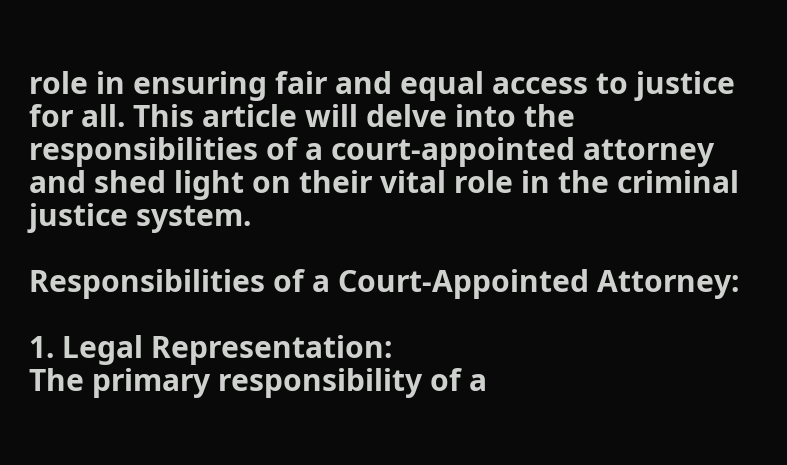role in ensuring fair and equal access to justice for all. This article will delve into the responsibilities of a court-appointed attorney and shed light on their vital role in the criminal justice system.

Responsibilities of a Court-Appointed Attorney:

1. Legal Representation:
The primary responsibility of a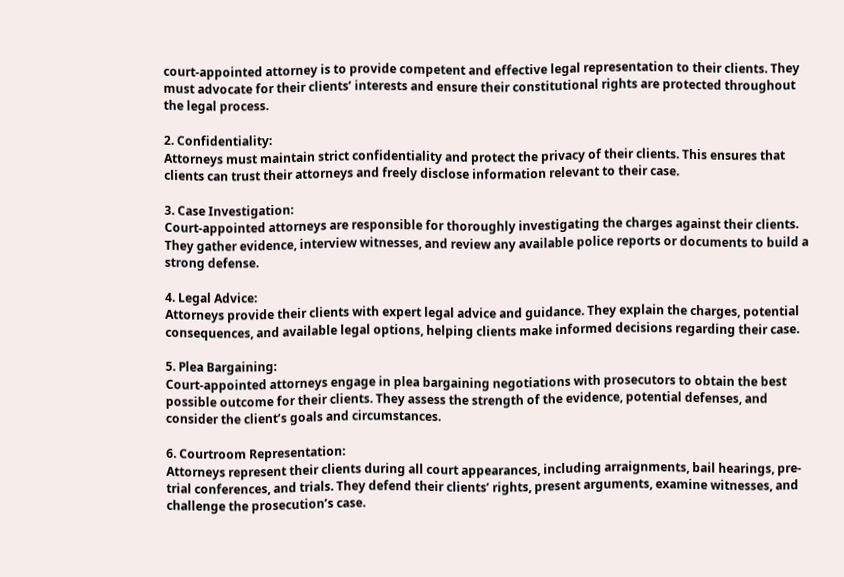court-appointed attorney is to provide competent and effective legal representation to their clients. They must advocate for their clients’ interests and ensure their constitutional rights are protected throughout the legal process.

2. Confidentiality:
Attorneys must maintain strict confidentiality and protect the privacy of their clients. This ensures that clients can trust their attorneys and freely disclose information relevant to their case.

3. Case Investigation:
Court-appointed attorneys are responsible for thoroughly investigating the charges against their clients. They gather evidence, interview witnesses, and review any available police reports or documents to build a strong defense.

4. Legal Advice:
Attorneys provide their clients with expert legal advice and guidance. They explain the charges, potential consequences, and available legal options, helping clients make informed decisions regarding their case.

5. Plea Bargaining:
Court-appointed attorneys engage in plea bargaining negotiations with prosecutors to obtain the best possible outcome for their clients. They assess the strength of the evidence, potential defenses, and consider the client’s goals and circumstances.

6. Courtroom Representation:
Attorneys represent their clients during all court appearances, including arraignments, bail hearings, pre-trial conferences, and trials. They defend their clients’ rights, present arguments, examine witnesses, and challenge the prosecution’s case.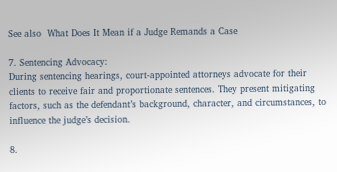See also  What Does It Mean if a Judge Remands a Case

7. Sentencing Advocacy:
During sentencing hearings, court-appointed attorneys advocate for their clients to receive fair and proportionate sentences. They present mitigating factors, such as the defendant’s background, character, and circumstances, to influence the judge’s decision.

8.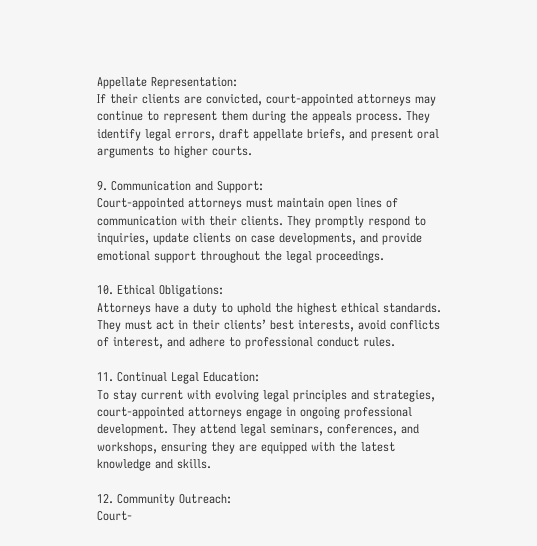Appellate Representation:
If their clients are convicted, court-appointed attorneys may continue to represent them during the appeals process. They identify legal errors, draft appellate briefs, and present oral arguments to higher courts.

9. Communication and Support:
Court-appointed attorneys must maintain open lines of communication with their clients. They promptly respond to inquiries, update clients on case developments, and provide emotional support throughout the legal proceedings.

10. Ethical Obligations:
Attorneys have a duty to uphold the highest ethical standards. They must act in their clients’ best interests, avoid conflicts of interest, and adhere to professional conduct rules.

11. Continual Legal Education:
To stay current with evolving legal principles and strategies, court-appointed attorneys engage in ongoing professional development. They attend legal seminars, conferences, and workshops, ensuring they are equipped with the latest knowledge and skills.

12. Community Outreach:
Court-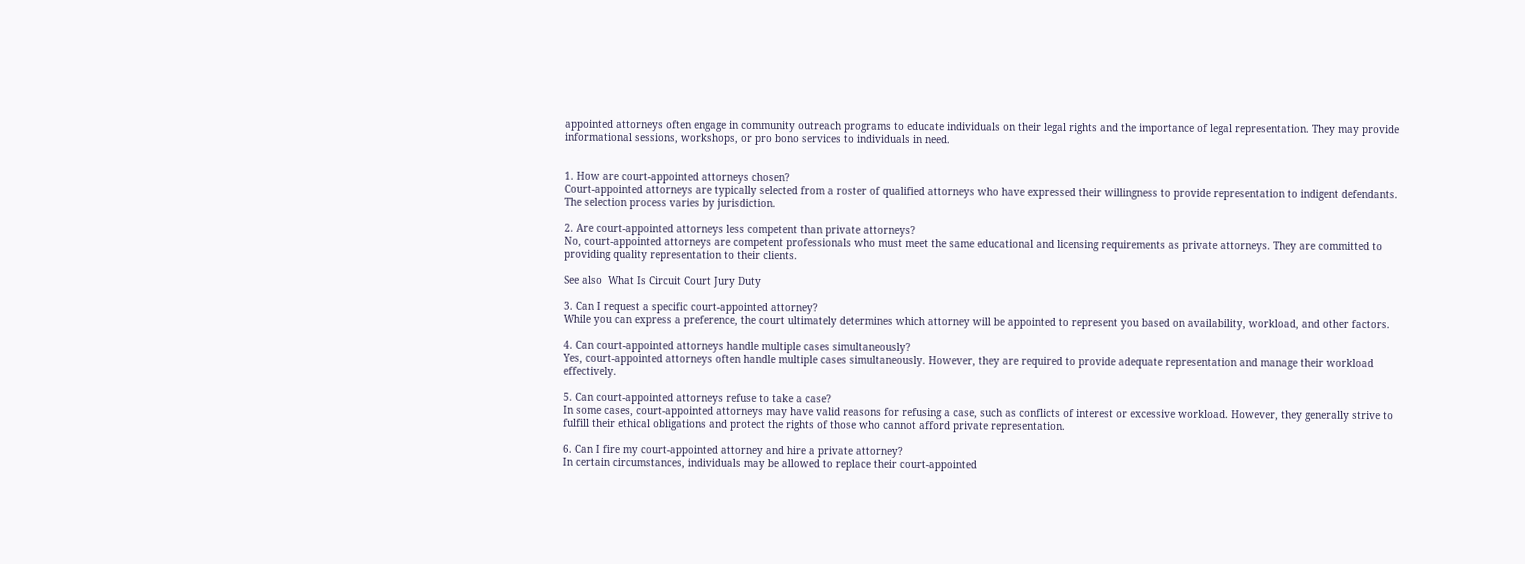appointed attorneys often engage in community outreach programs to educate individuals on their legal rights and the importance of legal representation. They may provide informational sessions, workshops, or pro bono services to individuals in need.


1. How are court-appointed attorneys chosen?
Court-appointed attorneys are typically selected from a roster of qualified attorneys who have expressed their willingness to provide representation to indigent defendants. The selection process varies by jurisdiction.

2. Are court-appointed attorneys less competent than private attorneys?
No, court-appointed attorneys are competent professionals who must meet the same educational and licensing requirements as private attorneys. They are committed to providing quality representation to their clients.

See also  What Is Circuit Court Jury Duty

3. Can I request a specific court-appointed attorney?
While you can express a preference, the court ultimately determines which attorney will be appointed to represent you based on availability, workload, and other factors.

4. Can court-appointed attorneys handle multiple cases simultaneously?
Yes, court-appointed attorneys often handle multiple cases simultaneously. However, they are required to provide adequate representation and manage their workload effectively.

5. Can court-appointed attorneys refuse to take a case?
In some cases, court-appointed attorneys may have valid reasons for refusing a case, such as conflicts of interest or excessive workload. However, they generally strive to fulfill their ethical obligations and protect the rights of those who cannot afford private representation.

6. Can I fire my court-appointed attorney and hire a private attorney?
In certain circumstances, individuals may be allowed to replace their court-appointed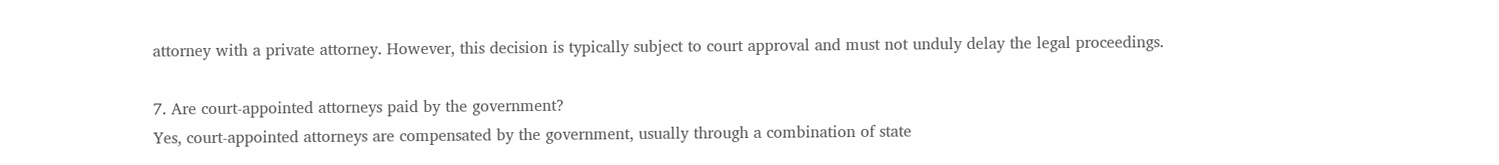attorney with a private attorney. However, this decision is typically subject to court approval and must not unduly delay the legal proceedings.

7. Are court-appointed attorneys paid by the government?
Yes, court-appointed attorneys are compensated by the government, usually through a combination of state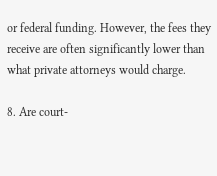or federal funding. However, the fees they receive are often significantly lower than what private attorneys would charge.

8. Are court-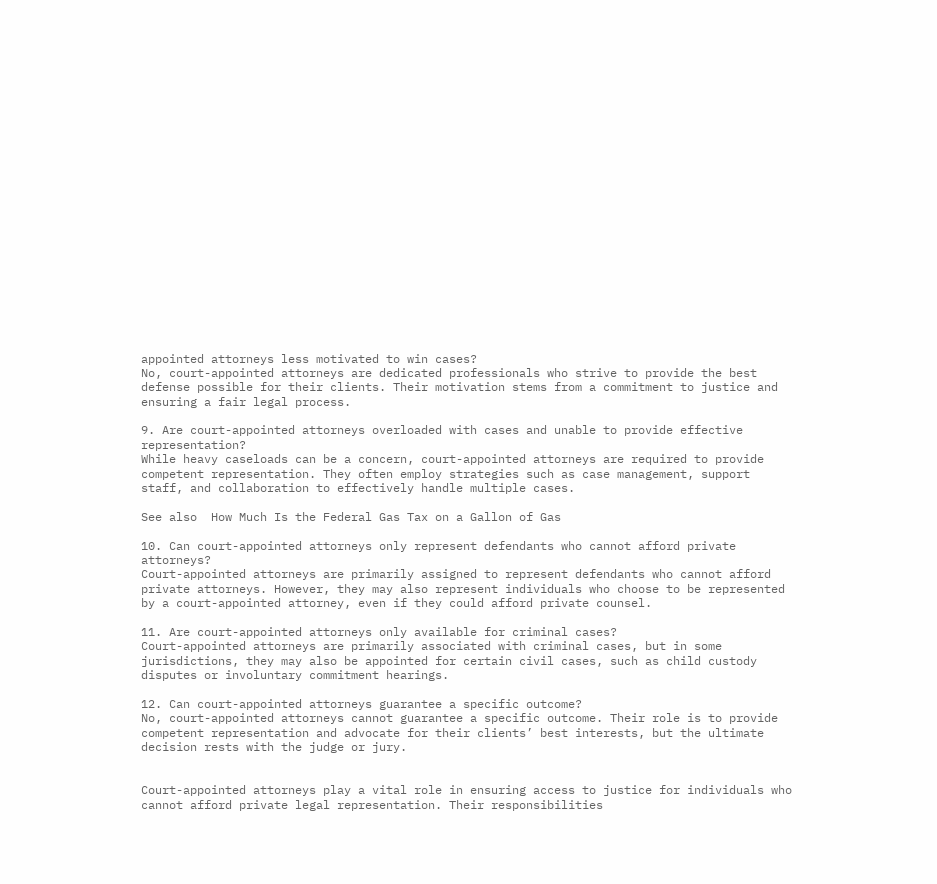appointed attorneys less motivated to win cases?
No, court-appointed attorneys are dedicated professionals who strive to provide the best defense possible for their clients. Their motivation stems from a commitment to justice and ensuring a fair legal process.

9. Are court-appointed attorneys overloaded with cases and unable to provide effective representation?
While heavy caseloads can be a concern, court-appointed attorneys are required to provide competent representation. They often employ strategies such as case management, support staff, and collaboration to effectively handle multiple cases.

See also  How Much Is the Federal Gas Tax on a Gallon of Gas

10. Can court-appointed attorneys only represent defendants who cannot afford private attorneys?
Court-appointed attorneys are primarily assigned to represent defendants who cannot afford private attorneys. However, they may also represent individuals who choose to be represented by a court-appointed attorney, even if they could afford private counsel.

11. Are court-appointed attorneys only available for criminal cases?
Court-appointed attorneys are primarily associated with criminal cases, but in some jurisdictions, they may also be appointed for certain civil cases, such as child custody disputes or involuntary commitment hearings.

12. Can court-appointed attorneys guarantee a specific outcome?
No, court-appointed attorneys cannot guarantee a specific outcome. Their role is to provide competent representation and advocate for their clients’ best interests, but the ultimate decision rests with the judge or jury.


Court-appointed attorneys play a vital role in ensuring access to justice for individuals who cannot afford private legal representation. Their responsibilities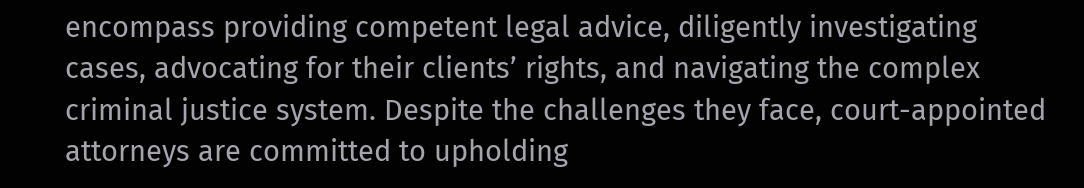encompass providing competent legal advice, diligently investigating cases, advocating for their clients’ rights, and navigating the complex criminal justice system. Despite the challenges they face, court-appointed attorneys are committed to upholding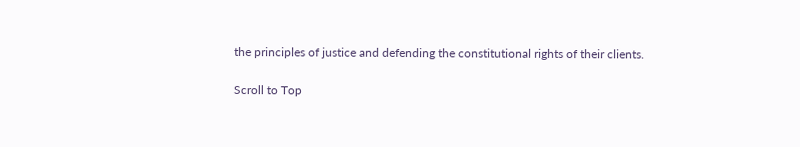the principles of justice and defending the constitutional rights of their clients.

Scroll to Top